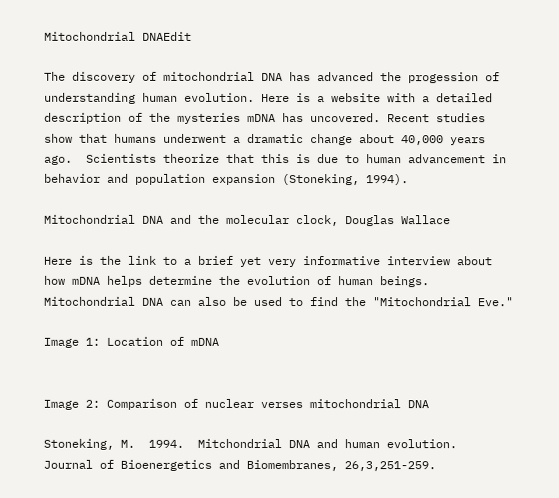Mitochondrial DNAEdit

The discovery of mitochondrial DNA has advanced the progession of understanding human evolution. Here is a website with a detailed description of the mysteries mDNA has uncovered. Recent studies show that humans underwent a dramatic change about 40,000 years ago.  Scientists theorize that this is due to human advancement in behavior and population expansion (Stoneking, 1994).

Mitochondrial DNA and the molecular clock, Douglas Wallace

Here is the link to a brief yet very informative interview about how mDNA helps determine the evolution of human beings.  Mitochondrial DNA can also be used to find the "Mitochondrial Eve."

Image 1: Location of mDNA


Image 2: Comparison of nuclear verses mitochondrial DNA

Stoneking, M.  1994.  Mitchondrial DNA and human evolution.  Journal of Bioenergetics and Biomembranes, 26,3,251-259.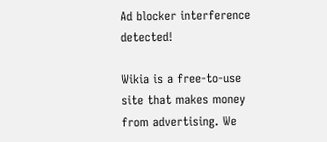Ad blocker interference detected!

Wikia is a free-to-use site that makes money from advertising. We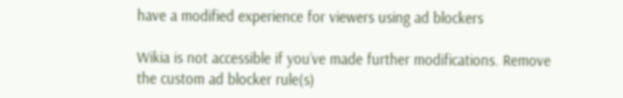have a modified experience for viewers using ad blockers

Wikia is not accessible if you’ve made further modifications. Remove the custom ad blocker rule(s)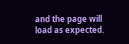and the page will load as expected.